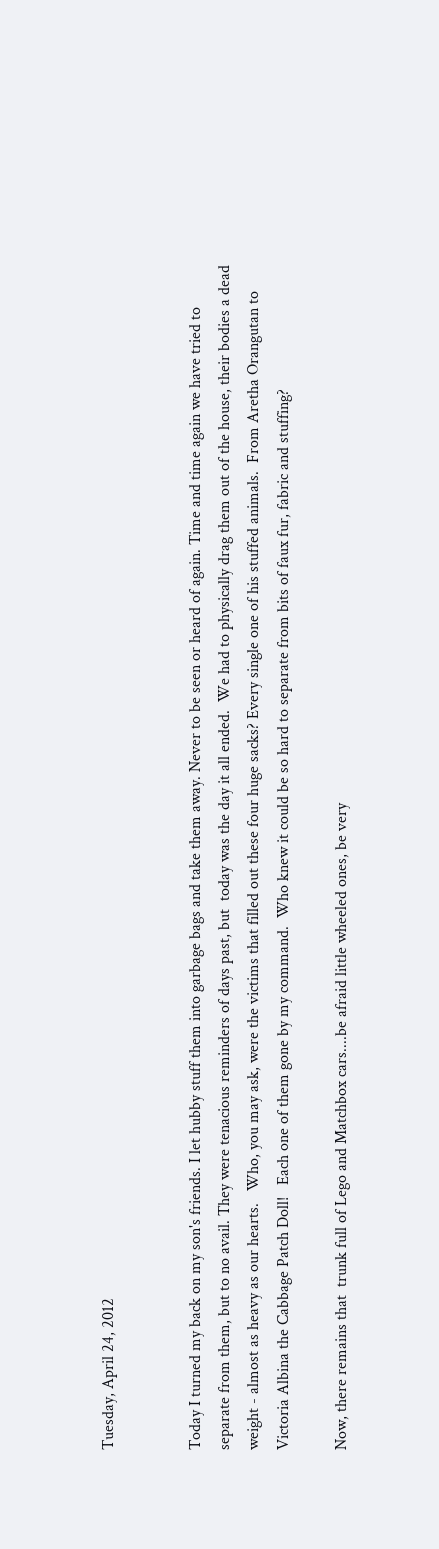Tuesday, April 24, 2012


Today I turned my back on my son's friends. I let hubby stuff them into garbage bags and take them away. Never to be seen or heard of again. Time and time again we have tried to separate from them, but to no avail. They were tenacious reminders of days past, but  today was the day it all ended.  We had to physically drag them out of the house, their bodies a dead weight - almost as heavy as our hearts.   Who, you may ask, were the victims that filled out these four huge sacks? Every single one of his stuffed animals.  From Aretha Orangutan to Victoria Albina the Cabbage Patch Doll!   Each one of them gone by my command.  Who knew it could be so hard to separate from bits of faux fur, fabric and stuffing?

Now, there remains that  trunk full of Lego and Matchbox cars....be afraid little wheeled ones, be very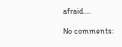afraid....

No comments: